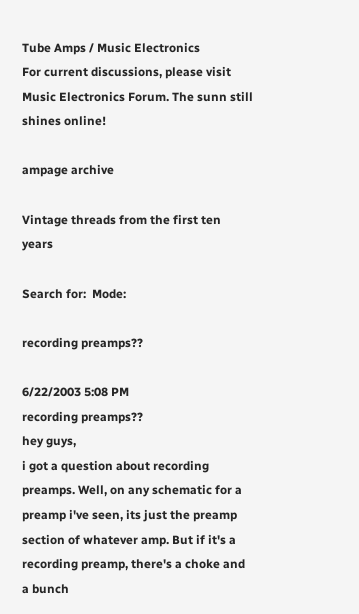Tube Amps / Music Electronics
For current discussions, please visit Music Electronics Forum. The sunn still shines online!

ampage archive

Vintage threads from the first ten years

Search for:  Mode:

recording preamps??

6/22/2003 5:08 PM
recording preamps??
hey guys,
i got a question about recording preamps. Well, on any schematic for a preamp i've seen, its just the preamp section of whatever amp. But if it's a recording preamp, there's a choke and a bunch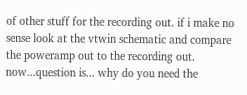of other stuff for the recording out. if i make no sense look at the vtwin schematic and compare the poweramp out to the recording out. now...question is... why do you need the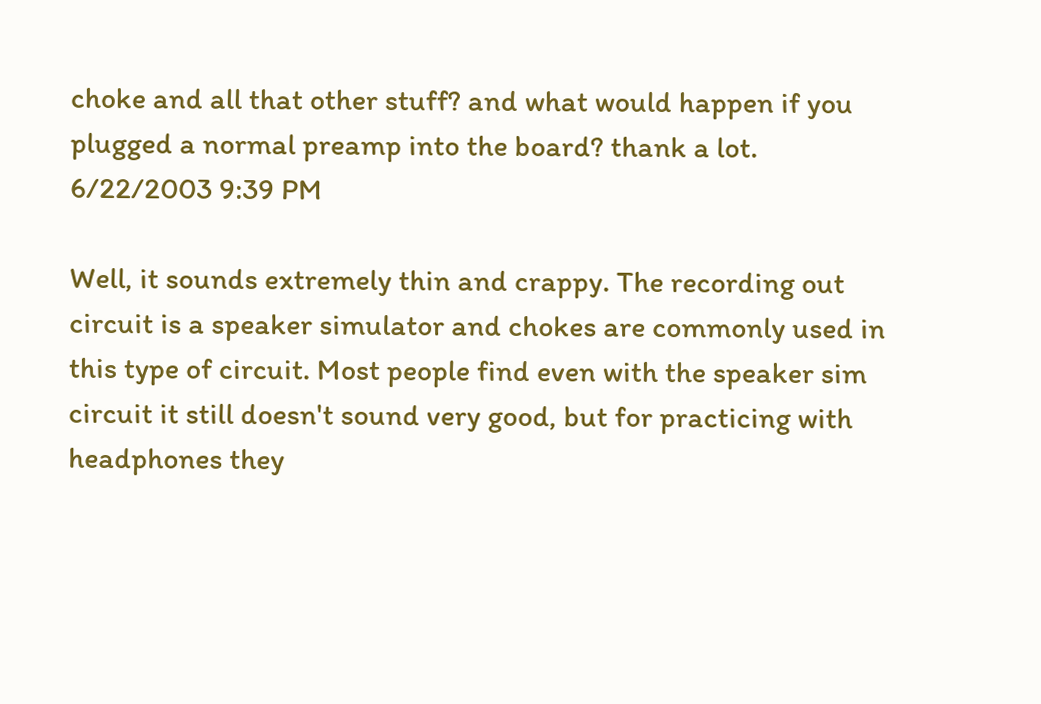choke and all that other stuff? and what would happen if you plugged a normal preamp into the board? thank a lot.
6/22/2003 9:39 PM

Well, it sounds extremely thin and crappy. The recording out circuit is a speaker simulator and chokes are commonly used in this type of circuit. Most people find even with the speaker sim circuit it still doesn't sound very good, but for practicing with headphones they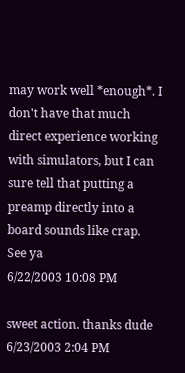may work well *enough*. I don't have that much direct experience working with simulators, but I can sure tell that putting a preamp directly into a board sounds like crap.
See ya
6/22/2003 10:08 PM

sweet action. thanks dude
6/23/2003 2:04 PM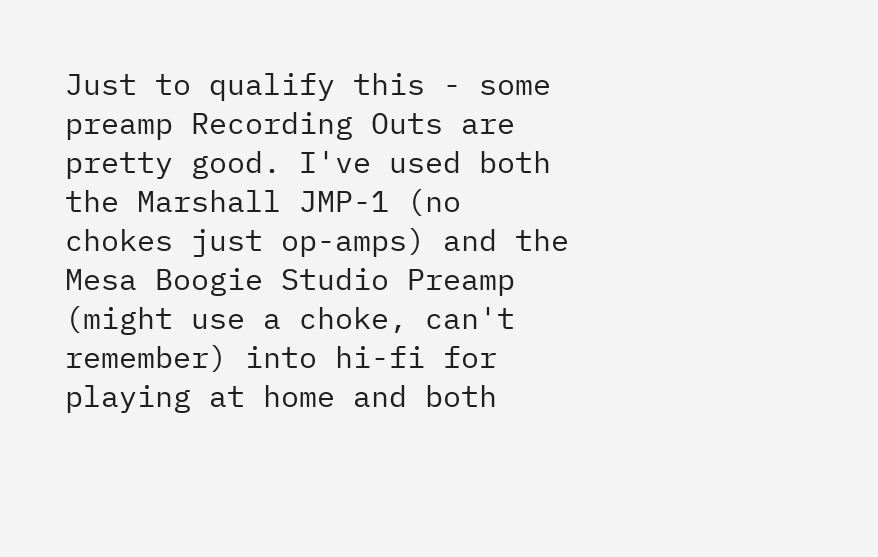Just to qualify this - some preamp Recording Outs are pretty good. I've used both the Marshall JMP-1 (no chokes just op-amps) and the Mesa Boogie Studio Preamp (might use a choke, can't remember) into hi-fi for playing at home and both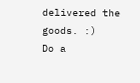delivered the goods. :)
Do a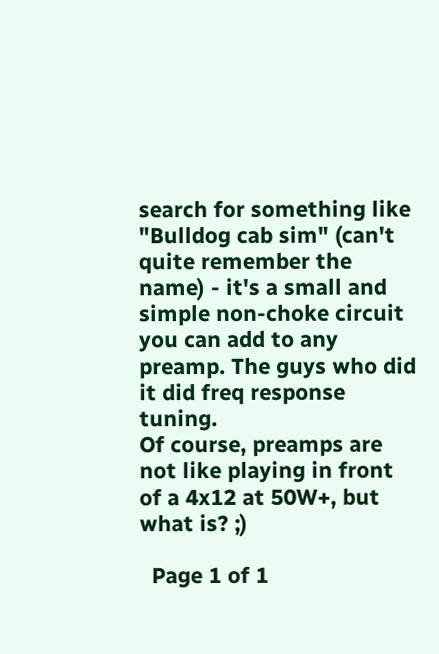search for something like "Bulldog cab sim" (can't quite remember the name) - it's a small and simple non-choke circuit you can add to any preamp. The guys who did it did freq response tuning.
Of course, preamps are not like playing in front of a 4x12 at 50W+, but what is? ;)

  Page 1 of 1